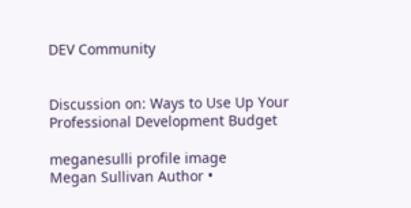DEV Community


Discussion on: Ways to Use Up Your Professional Development Budget

meganesulli profile image
Megan Sullivan Author •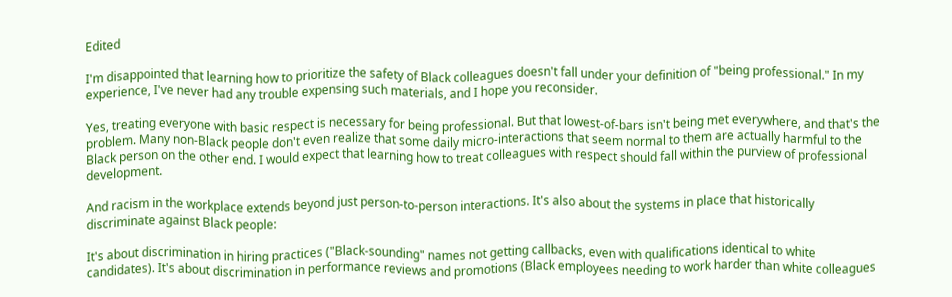Edited

I'm disappointed that learning how to prioritize the safety of Black colleagues doesn't fall under your definition of "being professional." In my experience, I've never had any trouble expensing such materials, and I hope you reconsider.

Yes, treating everyone with basic respect is necessary for being professional. But that lowest-of-bars isn't being met everywhere, and that's the problem. Many non-Black people don't even realize that some daily micro-interactions that seem normal to them are actually harmful to the Black person on the other end. I would expect that learning how to treat colleagues with respect should fall within the purview of professional development.

And racism in the workplace extends beyond just person-to-person interactions. It's also about the systems in place that historically discriminate against Black people:

It's about discrimination in hiring practices ("Black-sounding" names not getting callbacks, even with qualifications identical to white candidates). It's about discrimination in performance reviews and promotions (Black employees needing to work harder than white colleagues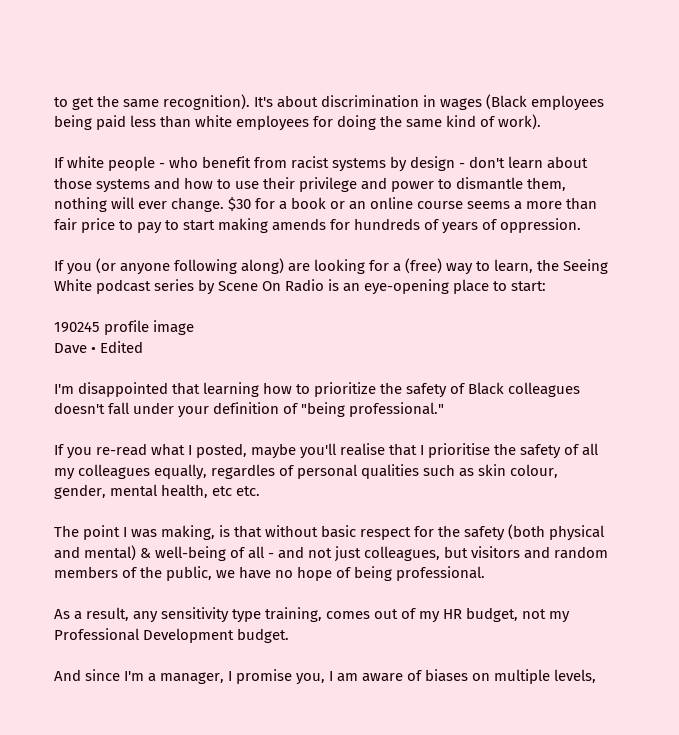to get the same recognition). It's about discrimination in wages (Black employees being paid less than white employees for doing the same kind of work).

If white people - who benefit from racist systems by design - don't learn about those systems and how to use their privilege and power to dismantle them, nothing will ever change. $30 for a book or an online course seems a more than fair price to pay to start making amends for hundreds of years of oppression.

If you (or anyone following along) are looking for a (free) way to learn, the Seeing White podcast series by Scene On Radio is an eye-opening place to start:

190245 profile image
Dave • Edited

I'm disappointed that learning how to prioritize the safety of Black colleagues doesn't fall under your definition of "being professional."

If you re-read what I posted, maybe you'll realise that I prioritise the safety of all my colleagues equally, regardles of personal qualities such as skin colour, gender, mental health, etc etc.

The point I was making, is that without basic respect for the safety (both physical and mental) & well-being of all - and not just colleagues, but visitors and random members of the public, we have no hope of being professional.

As a result, any sensitivity type training, comes out of my HR budget, not my Professional Development budget.

And since I'm a manager, I promise you, I am aware of biases on multiple levels,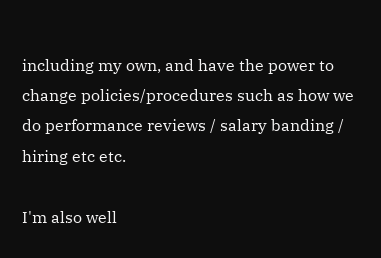including my own, and have the power to change policies/procedures such as how we do performance reviews / salary banding / hiring etc etc.

I'm also well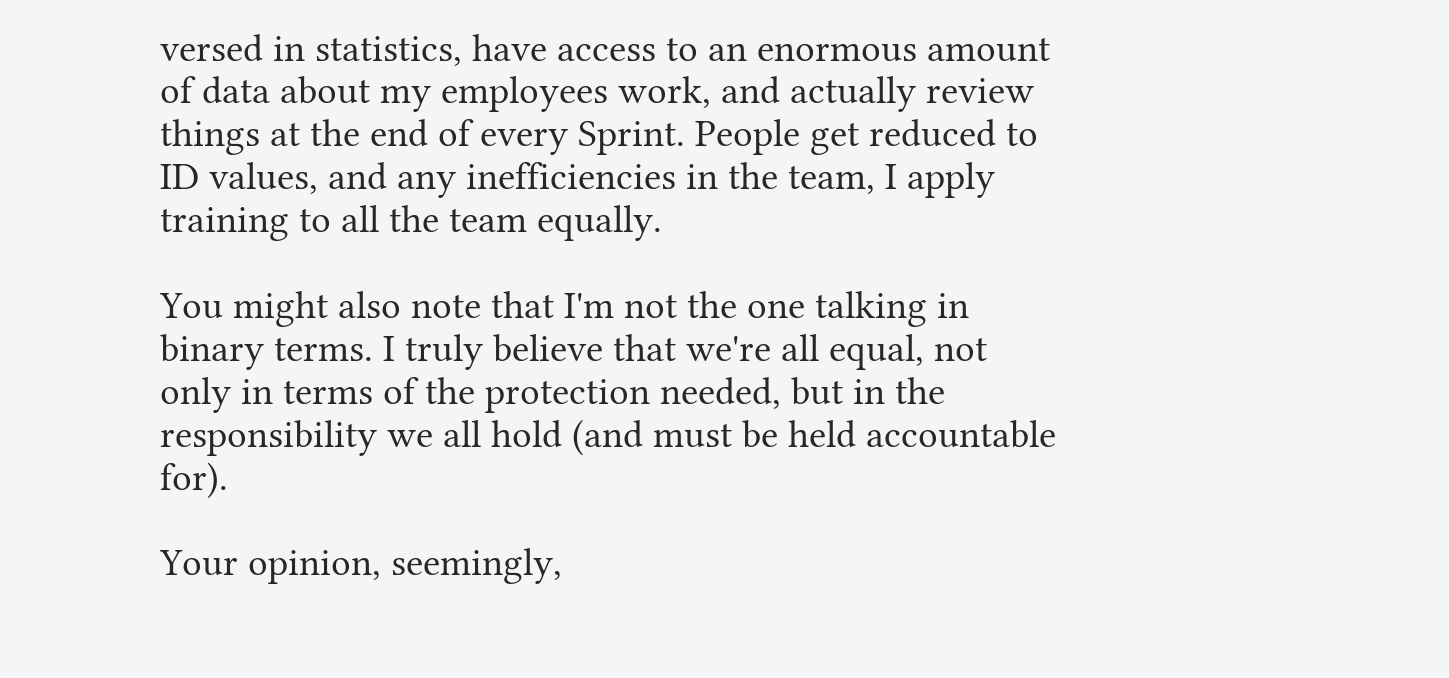versed in statistics, have access to an enormous amount of data about my employees work, and actually review things at the end of every Sprint. People get reduced to ID values, and any inefficiencies in the team, I apply training to all the team equally.

You might also note that I'm not the one talking in binary terms. I truly believe that we're all equal, not only in terms of the protection needed, but in the responsibility we all hold (and must be held accountable for).

Your opinion, seemingly,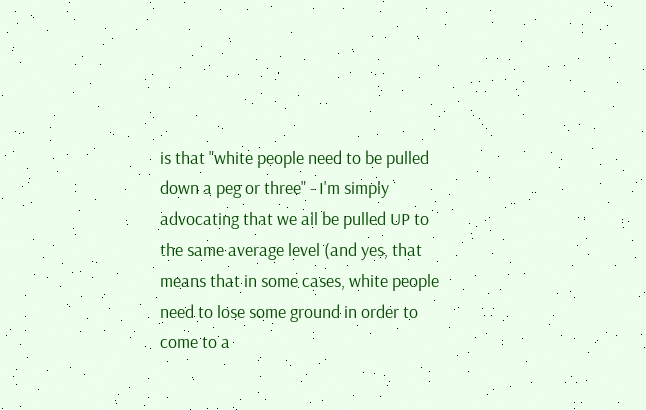is that "white people need to be pulled down a peg or three" - I'm simply advocating that we all be pulled UP to the same average level (and yes, that means that in some cases, white people need to lose some ground in order to come to a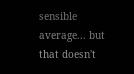sensible average... but that doesn't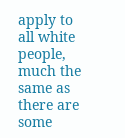apply to all white people, much the same as there are some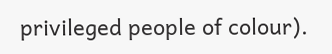privileged people of colour).